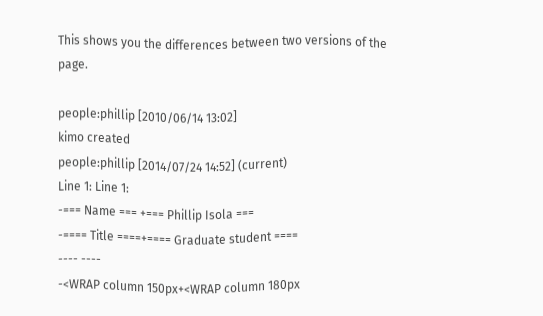This shows you the differences between two versions of the page.

people:phillip [2010/06/14 13:02]
kimo created
people:phillip [2014/07/24 14:52] (current)
Line 1: Line 1:
-=== Name === +=== Phillip Isola ===
-==== Title ====+==== Graduate student ====
---- ----
-<WRAP column 150px+<WRAP column 180px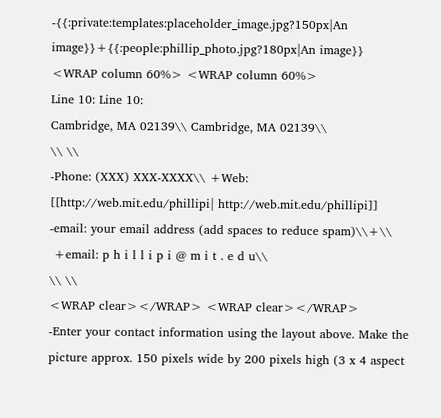-{{:private:templates:placeholder_image.jpg?150px|An image}}+{{:people:phillip_photo.jpg?180px|An image}}
<WRAP column 60%> <WRAP column 60%>
Line 10: Line 10:
Cambridge, MA 02139\\ Cambridge, MA 02139\\
\\ \\
-Phone: (XXX) XXX-XXXX\\ +Web: [[http://web.mit.edu/phillipi| http://web.mit.edu/phillipi]]
-email: your email address (add spaces to reduce spam)\\+\\
 +email: p h i l l i p i @ m i t . e d u\\
\\ \\
<WRAP clear></WRAP> <WRAP clear></WRAP>
-Enter your contact information using the layout above. Make the picture approx. 150 pixels wide by 200 pixels high (3 x 4 aspect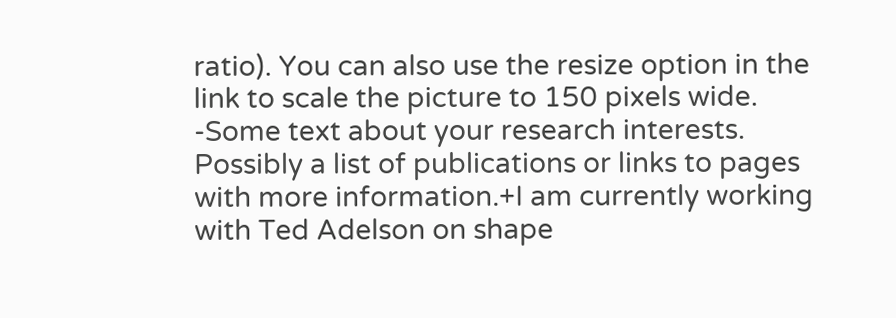ratio). You can also use the resize option in the link to scale the picture to 150 pixels wide.
-Some text about your research interests. Possibly a list of publications or links to pages with more information.+I am currently working with Ted Adelson on shape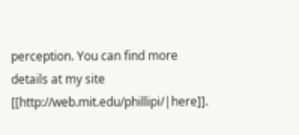perception. You can find more details at my site [[http://web.mit.edu/phillipi/|here]].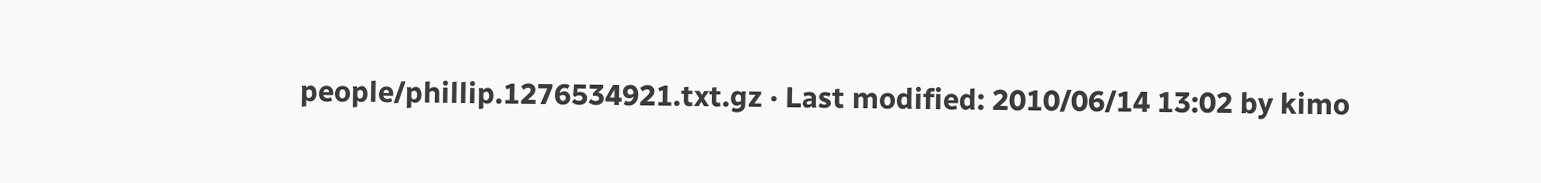people/phillip.1276534921.txt.gz · Last modified: 2010/06/14 13:02 by kimo